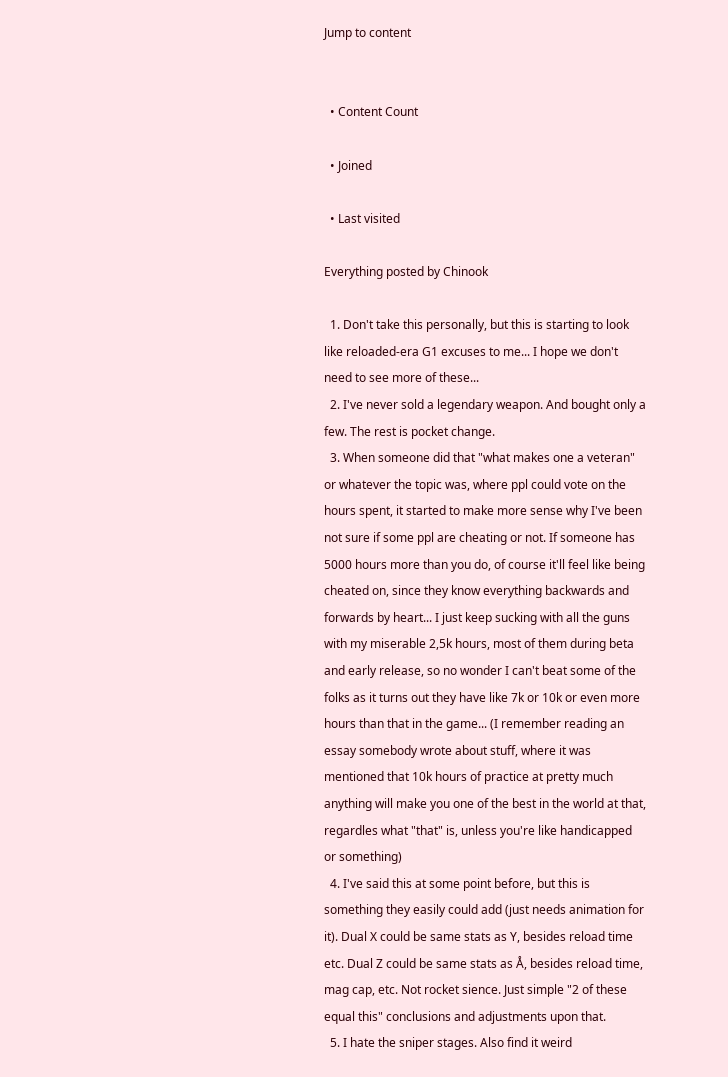Jump to content


  • Content Count

  • Joined

  • Last visited

Everything posted by Chinook

  1. Don't take this personally, but this is starting to look like reloaded-era G1 excuses to me... I hope we don't need to see more of these...
  2. I've never sold a legendary weapon. And bought only a few. The rest is pocket change.
  3. When someone did that "what makes one a veteran" or whatever the topic was, where ppl could vote on the hours spent, it started to make more sense why I've been not sure if some ppl are cheating or not. If someone has 5000 hours more than you do, of course it'll feel like being cheated on, since they know everything backwards and forwards by heart... I just keep sucking with all the guns with my miserable 2,5k hours, most of them during beta and early release, so no wonder I can't beat some of the folks as it turns out they have like 7k or 10k or even more hours than that in the game... (I remember reading an essay somebody wrote about stuff, where it was mentioned that 10k hours of practice at pretty much anything will make you one of the best in the world at that, regardles what "that" is, unless you're like handicapped or something)
  4. I've said this at some point before, but this is something they easily could add (just needs animation for it). Dual X could be same stats as Y, besides reload time etc. Dual Z could be same stats as Å, besides reload time, mag cap, etc. Not rocket sience. Just simple "2 of these equal this" conclusions and adjustments upon that.
  5. I hate the sniper stages. Also find it weird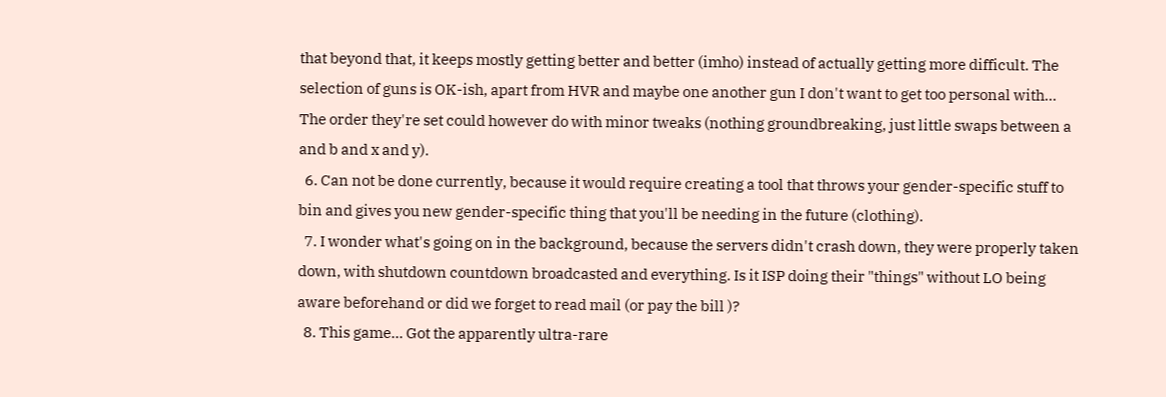that beyond that, it keeps mostly getting better and better (imho) instead of actually getting more difficult. The selection of guns is OK-ish, apart from HVR and maybe one another gun I don't want to get too personal with... The order they're set could however do with minor tweaks (nothing groundbreaking, just little swaps between a and b and x and y).
  6. Can not be done currently, because it would require creating a tool that throws your gender-specific stuff to bin and gives you new gender-specific thing that you'll be needing in the future (clothing).
  7. I wonder what's going on in the background, because the servers didn't crash down, they were properly taken down, with shutdown countdown broadcasted and everything. Is it ISP doing their "things" without LO being aware beforehand or did we forget to read mail (or pay the bill )?
  8. This game... Got the apparently ultra-rare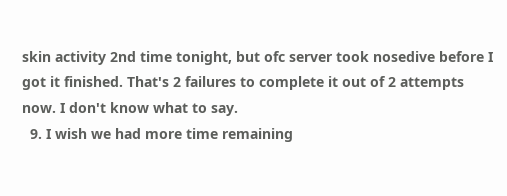skin activity 2nd time tonight, but ofc server took nosedive before I got it finished. That's 2 failures to complete it out of 2 attempts now. I don't know what to say.
  9. I wish we had more time remaining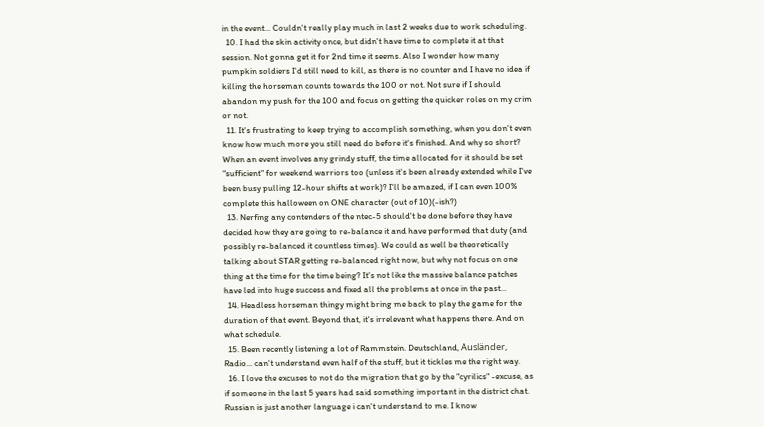in the event... Couldn't really play much in last 2 weeks due to work scheduling.
  10. I had the skin activity once, but didn't have time to complete it at that session. Not gonna get it for 2nd time it seems. Also I wonder how many pumpkin soldiers I'd still need to kill, as there is no counter and I have no idea if killing the horseman counts towards the 100 or not. Not sure if I should abandon my push for the 100 and focus on getting the quicker roles on my crim or not.
  11. It's frustrating to keep trying to accomplish something, when you don't even know how much more you still need do before it's finished. And why so short? When an event involves any grindy stuff, the time allocated for it should be set "sufficient" for weekend warriors too (unless it's been already extended while I've been busy pulling 12-hour shifts at work)? I'll be amazed, if I can even 100% complete this halloween on ONE character (out of 10)(-ish?)
  13. Nerfing any contenders of the ntec-5 should't be done before they have decided how they are going to re-balance it and have performed that duty (and possibly re-balanced it countless times). We could as well be theoretically talking about STAR getting re-balanced right now, but why not focus on one thing at the time for the time being? It's not like the massive balance patches have led into huge success and fixed all the problems at once in the past...
  14. Headless horseman thingy might bring me back to play the game for the duration of that event. Beyond that, it's irrelevant what happens there. And on what schedule.
  15. Been recently listening a lot of Rammstein. Deutschland, Ausländer, Radio... can't understand even half of the stuff, but it tickles me the right way.
  16. I love the excuses to not do the migration that go by the "cyrilics" -excuse, as if someone in the last 5 years had said something important in the district chat. Russian is just another language i can't understand to me. I know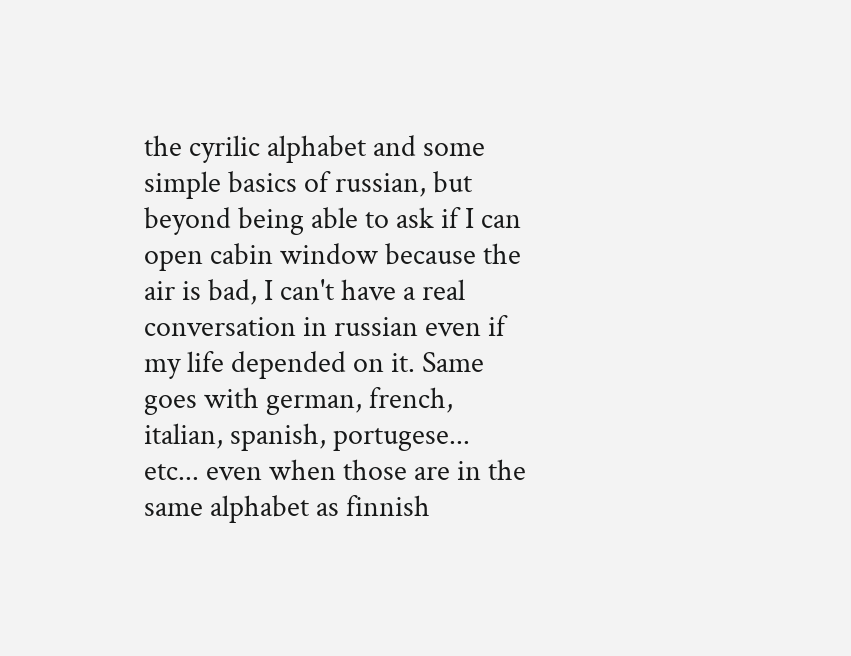the cyrilic alphabet and some simple basics of russian, but beyond being able to ask if I can open cabin window because the air is bad, I can't have a real conversation in russian even if my life depended on it. Same goes with german, french, italian, spanish, portugese... etc... even when those are in the same alphabet as finnish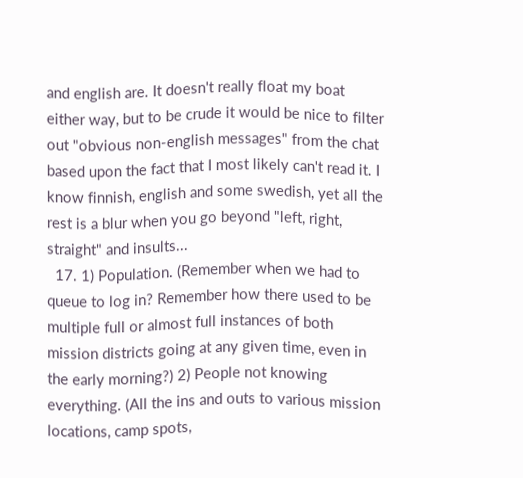and english are. It doesn't really float my boat either way, but to be crude it would be nice to filter out "obvious non-english messages" from the chat based upon the fact that I most likely can't read it. I know finnish, english and some swedish, yet all the rest is a blur when you go beyond "left, right, straight" and insults...
  17. 1) Population. (Remember when we had to queue to log in? Remember how there used to be multiple full or almost full instances of both mission districts going at any given time, even in the early morning?) 2) People not knowing everything. (All the ins and outs to various mission locations, camp spots,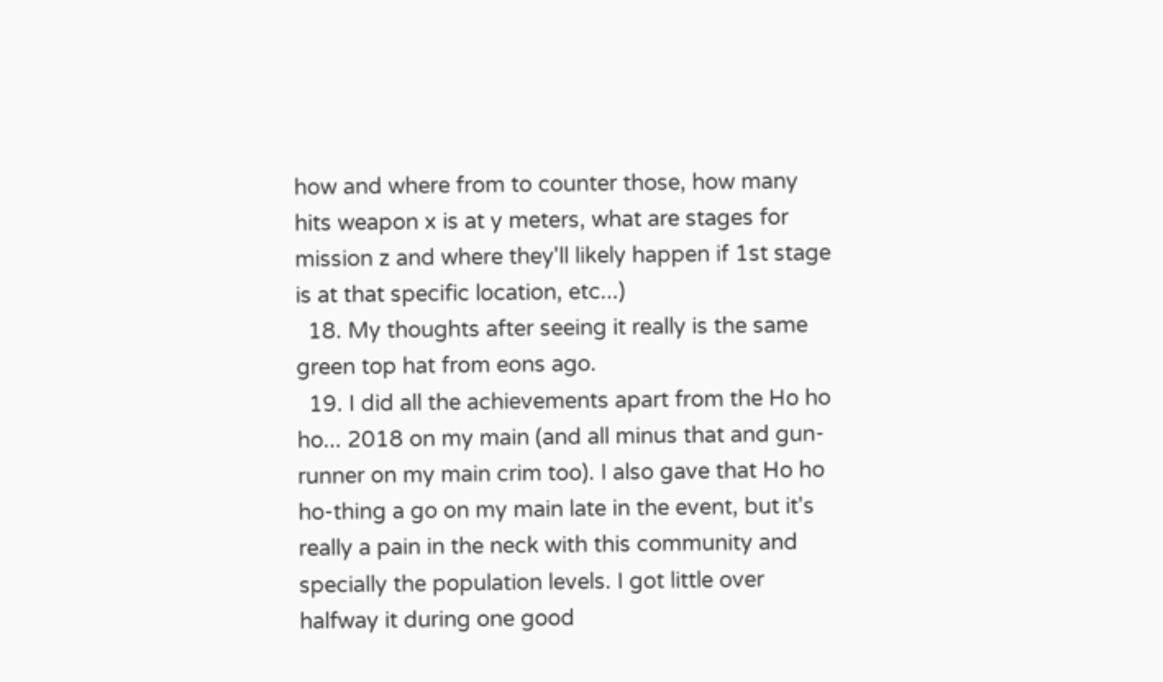how and where from to counter those, how many hits weapon x is at y meters, what are stages for mission z and where they'll likely happen if 1st stage is at that specific location, etc...)
  18. My thoughts after seeing it really is the same green top hat from eons ago.
  19. I did all the achievements apart from the Ho ho ho... 2018 on my main (and all minus that and gun-runner on my main crim too). I also gave that Ho ho ho-thing a go on my main late in the event, but it's really a pain in the neck with this community and specially the population levels. I got little over halfway it during one good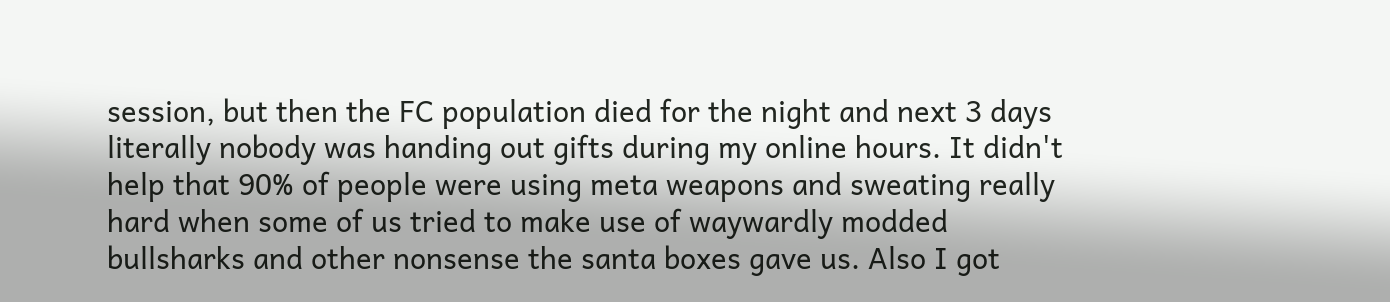session, but then the FC population died for the night and next 3 days literally nobody was handing out gifts during my online hours. It didn't help that 90% of people were using meta weapons and sweating really hard when some of us tried to make use of waywardly modded bullsharks and other nonsense the santa boxes gave us. Also I got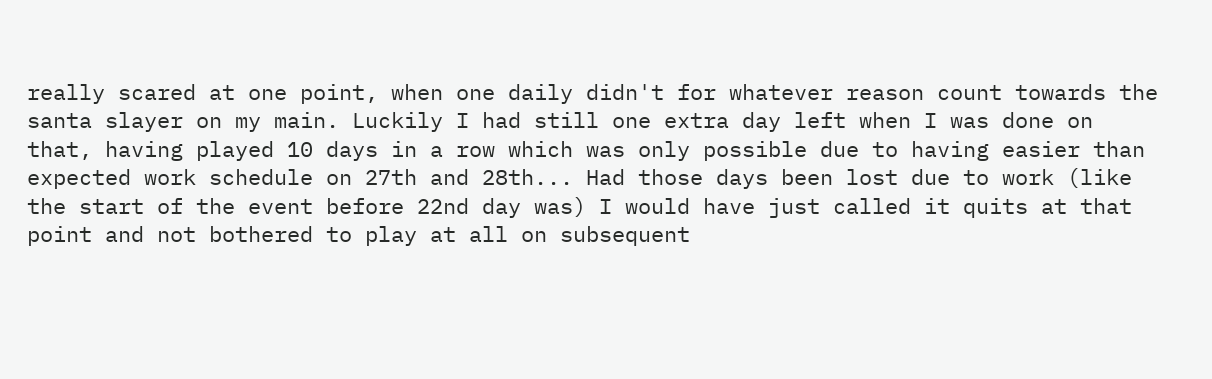really scared at one point, when one daily didn't for whatever reason count towards the santa slayer on my main. Luckily I had still one extra day left when I was done on that, having played 10 days in a row which was only possible due to having easier than expected work schedule on 27th and 28th... Had those days been lost due to work (like the start of the event before 22nd day was) I would have just called it quits at that point and not bothered to play at all on subsequent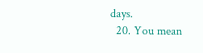days.
  20. You mean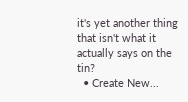it's yet another thing that isn't what it actually says on the tin?
  • Create New...